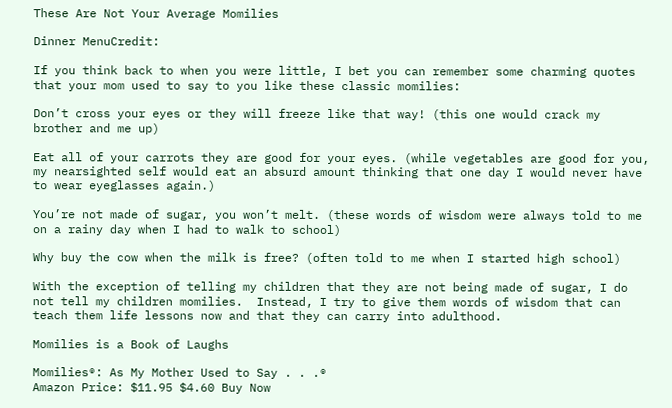These Are Not Your Average Momilies

Dinner MenuCredit:

If you think back to when you were little, I bet you can remember some charming quotes that your mom used to say to you like these classic momilies:

Don’t cross your eyes or they will freeze like that way! (this one would crack my brother and me up)

Eat all of your carrots they are good for your eyes. (while vegetables are good for you, my nearsighted self would eat an absurd amount thinking that one day I would never have to wear eyeglasses again.)

You’re not made of sugar, you won’t melt. (these words of wisdom were always told to me on a rainy day when I had to walk to school)

Why buy the cow when the milk is free? (often told to me when I started high school)

With the exception of telling my children that they are not being made of sugar, I do not tell my children momilies.  Instead, I try to give them words of wisdom that can teach them life lessons now and that they can carry into adulthood.

Momilies is a Book of Laughs

Momilies®: As My Mother Used to Say . . .®
Amazon Price: $11.95 $4.60 Buy Now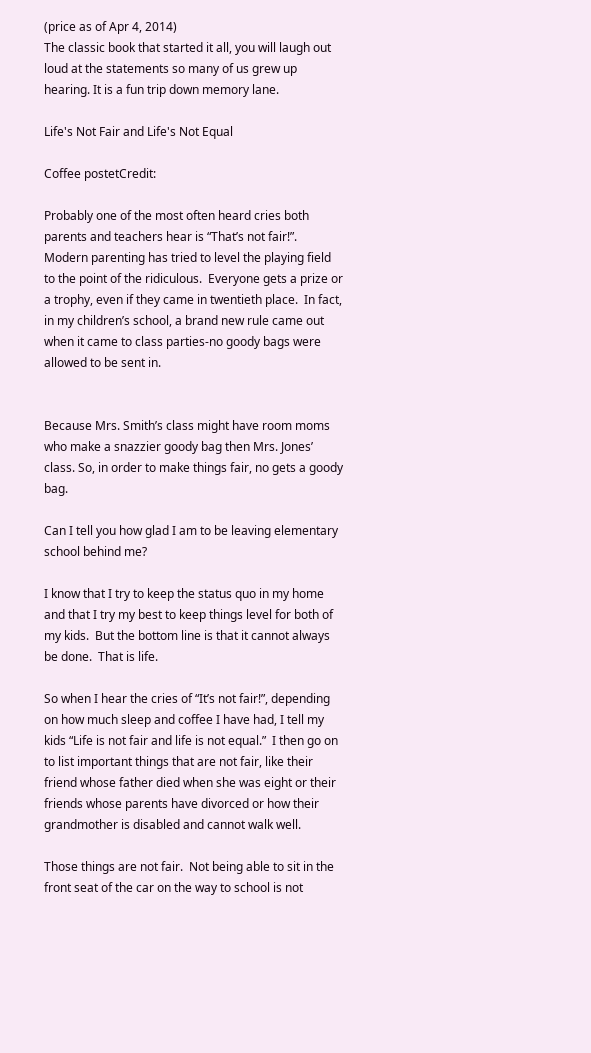(price as of Apr 4, 2014)
The classic book that started it all, you will laugh out loud at the statements so many of us grew up hearing. It is a fun trip down memory lane.

Life's Not Fair and Life's Not Equal

Coffee postetCredit:

Probably one of the most often heard cries both parents and teachers hear is “That’s not fair!”.  Modern parenting has tried to level the playing field to the point of the ridiculous.  Everyone gets a prize or a trophy, even if they came in twentieth place.  In fact, in my children’s school, a brand new rule came out when it came to class parties-no goody bags were allowed to be sent in.


Because Mrs. Smith’s class might have room moms who make a snazzier goody bag then Mrs. Jones’ class. So, in order to make things fair, no gets a goody bag.

Can I tell you how glad I am to be leaving elementary school behind me?

I know that I try to keep the status quo in my home and that I try my best to keep things level for both of my kids.  But the bottom line is that it cannot always be done.  That is life.

So when I hear the cries of “It’s not fair!”, depending on how much sleep and coffee I have had, I tell my kids “Life is not fair and life is not equal.”  I then go on to list important things that are not fair, like their friend whose father died when she was eight or their friends whose parents have divorced or how their grandmother is disabled and cannot walk well.

Those things are not fair.  Not being able to sit in the front seat of the car on the way to school is not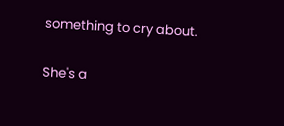something to cry about.

She's a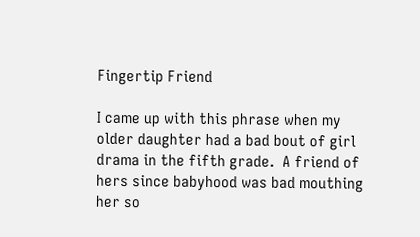Fingertip Friend

I came up with this phrase when my older daughter had a bad bout of girl drama in the fifth grade.  A friend of hers since babyhood was bad mouthing her so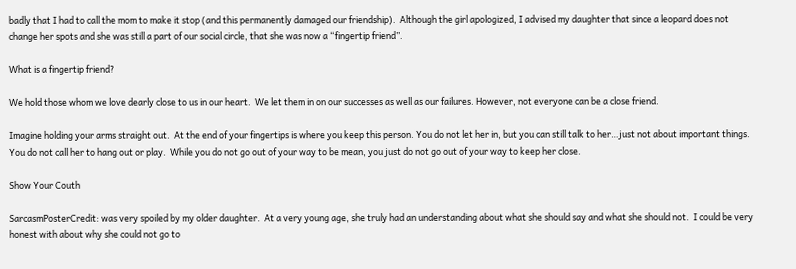badly that I had to call the mom to make it stop (and this permanently damaged our friendship).  Although the girl apologized, I advised my daughter that since a leopard does not change her spots and she was still a part of our social circle, that she was now a “fingertip friend”.

What is a fingertip friend?

We hold those whom we love dearly close to us in our heart.  We let them in on our successes as well as our failures. However, not everyone can be a close friend.

Imagine holding your arms straight out.  At the end of your fingertips is where you keep this person. You do not let her in, but you can still talk to her…just not about important things.  You do not call her to hang out or play.  While you do not go out of your way to be mean, you just do not go out of your way to keep her close.

Show Your Couth

SarcasmPosterCredit: was very spoiled by my older daughter.  At a very young age, she truly had an understanding about what she should say and what she should not.  I could be very honest with about why she could not go to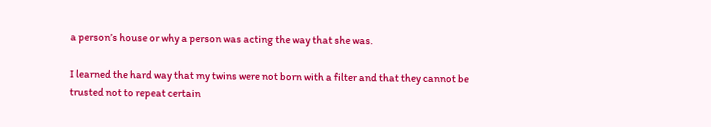a person’s house or why a person was acting the way that she was.

I learned the hard way that my twins were not born with a filter and that they cannot be trusted not to repeat certain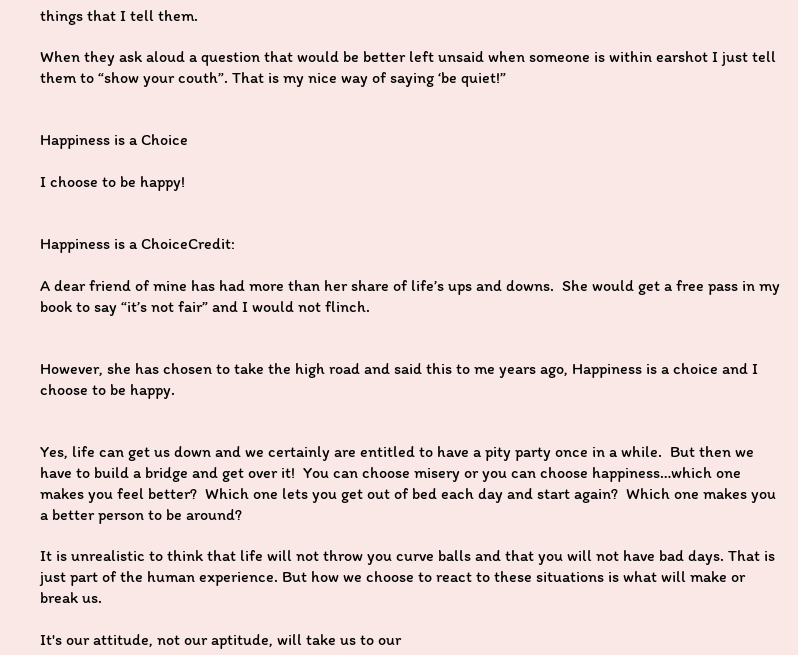things that I tell them.

When they ask aloud a question that would be better left unsaid when someone is within earshot I just tell them to “show your couth”. That is my nice way of saying ‘be quiet!”


Happiness is a Choice

I choose to be happy!


Happiness is a ChoiceCredit:

A dear friend of mine has had more than her share of life’s ups and downs.  She would get a free pass in my book to say “it’s not fair” and I would not flinch.


However, she has chosen to take the high road and said this to me years ago, Happiness is a choice and I choose to be happy.


Yes, life can get us down and we certainly are entitled to have a pity party once in a while.  But then we have to build a bridge and get over it!  You can choose misery or you can choose happiness…which one makes you feel better?  Which one lets you get out of bed each day and start again?  Which one makes you a better person to be around?

It is unrealistic to think that life will not throw you curve balls and that you will not have bad days. That is just part of the human experience. But how we choose to react to these situations is what will make or break us.

It's our attitude, not our aptitude, will take us to our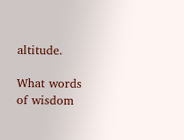altitude.

What words of wisdom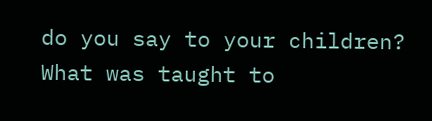do you say to your children?  What was taught to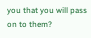you that you will pass on to them?